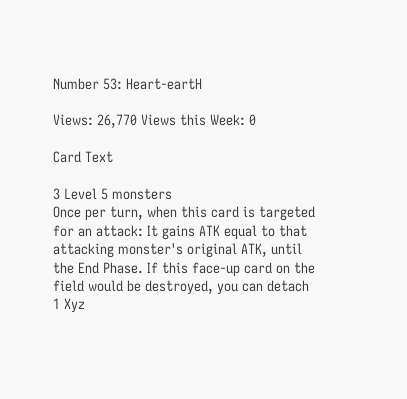Number 53: Heart-eartH

Views: 26,770 Views this Week: 0

Card Text

3 Level 5 monsters
Once per turn, when this card is targeted for an attack: It gains ATK equal to that attacking monster's original ATK, until the End Phase. If this face-up card on the field would be destroyed, you can detach 1 Xyz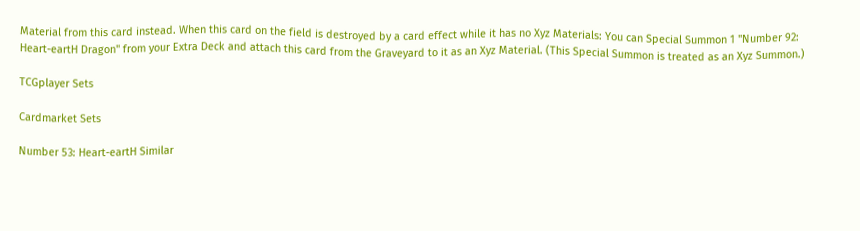Material from this card instead. When this card on the field is destroyed by a card effect while it has no Xyz Materials: You can Special Summon 1 "Number 92: Heart-eartH Dragon" from your Extra Deck and attach this card from the Graveyard to it as an Xyz Material. (This Special Summon is treated as an Xyz Summon.)

TCGplayer Sets

Cardmarket Sets

Number 53: Heart-eartH Similar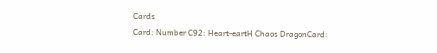Cards
Card: Number C92: Heart-eartH Chaos DragonCard: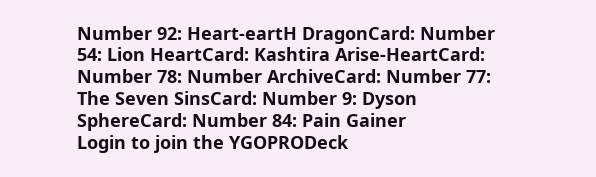Number 92: Heart-eartH DragonCard: Number 54: Lion HeartCard: Kashtira Arise-HeartCard: Number 78: Number ArchiveCard: Number 77: The Seven SinsCard: Number 9: Dyson SphereCard: Number 84: Pain Gainer
Login to join the YGOPRODeck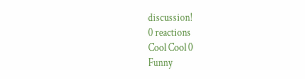discussion!
0 reactions
Cool Cool 0
Funny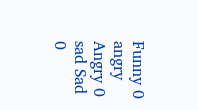Funny 0
angry Angry 0
sad Sad 0